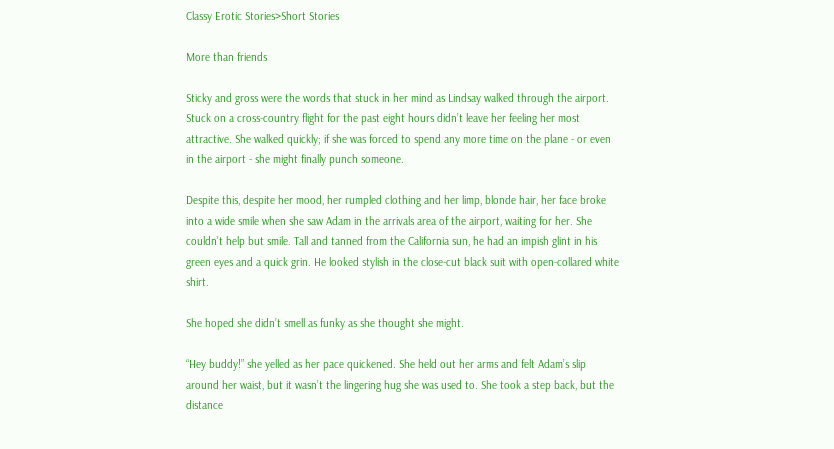Classy Erotic Stories>Short Stories

More than friends

Sticky and gross were the words that stuck in her mind as Lindsay walked through the airport. Stuck on a cross-country flight for the past eight hours didn’t leave her feeling her most attractive. She walked quickly; if she was forced to spend any more time on the plane - or even in the airport - she might finally punch someone.

Despite this, despite her mood, her rumpled clothing and her limp, blonde hair, her face broke into a wide smile when she saw Adam in the arrivals area of the airport, waiting for her. She couldn’t help but smile. Tall and tanned from the California sun, he had an impish glint in his green eyes and a quick grin. He looked stylish in the close-cut black suit with open-collared white shirt.

She hoped she didn’t smell as funky as she thought she might.

“Hey buddy!” she yelled as her pace quickened. She held out her arms and felt Adam’s slip around her waist, but it wasn’t the lingering hug she was used to. She took a step back, but the distance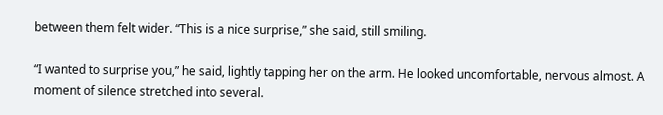between them felt wider. “This is a nice surprise,” she said, still smiling.

“I wanted to surprise you,” he said, lightly tapping her on the arm. He looked uncomfortable, nervous almost. A moment of silence stretched into several.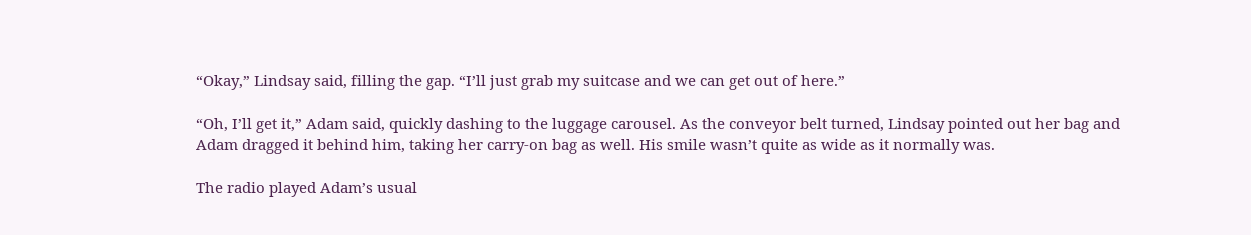“Okay,” Lindsay said, filling the gap. “I’ll just grab my suitcase and we can get out of here.”

“Oh, I’ll get it,” Adam said, quickly dashing to the luggage carousel. As the conveyor belt turned, Lindsay pointed out her bag and Adam dragged it behind him, taking her carry-on bag as well. His smile wasn’t quite as wide as it normally was.

The radio played Adam’s usual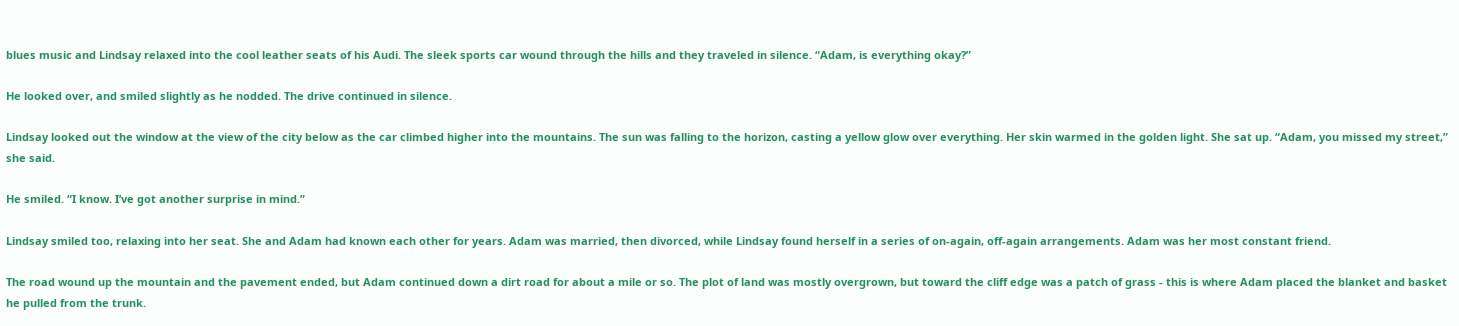blues music and Lindsay relaxed into the cool leather seats of his Audi. The sleek sports car wound through the hills and they traveled in silence. “Adam, is everything okay?”

He looked over, and smiled slightly as he nodded. The drive continued in silence.

Lindsay looked out the window at the view of the city below as the car climbed higher into the mountains. The sun was falling to the horizon, casting a yellow glow over everything. Her skin warmed in the golden light. She sat up. “Adam, you missed my street,” she said.

He smiled. “I know. I’ve got another surprise in mind.”

Lindsay smiled too, relaxing into her seat. She and Adam had known each other for years. Adam was married, then divorced, while Lindsay found herself in a series of on-again, off-again arrangements. Adam was her most constant friend.

The road wound up the mountain and the pavement ended, but Adam continued down a dirt road for about a mile or so. The plot of land was mostly overgrown, but toward the cliff edge was a patch of grass - this is where Adam placed the blanket and basket he pulled from the trunk.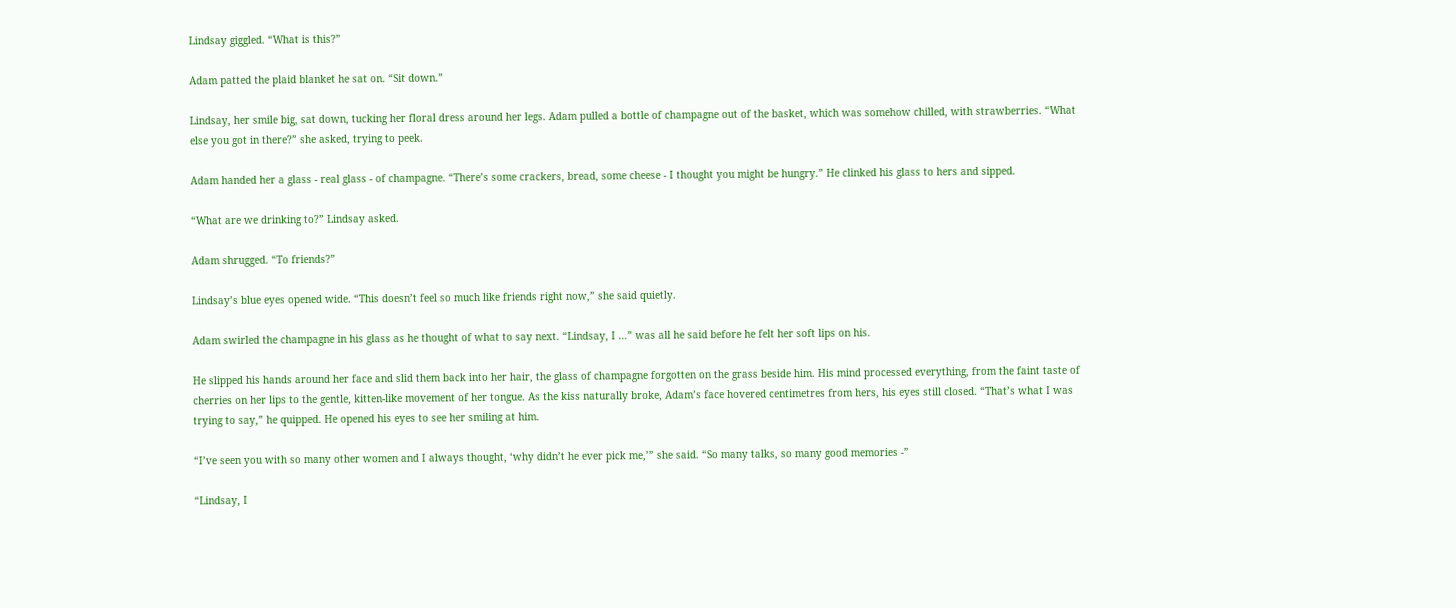Lindsay giggled. “What is this?”

Adam patted the plaid blanket he sat on. “Sit down.”

Lindsay, her smile big, sat down, tucking her floral dress around her legs. Adam pulled a bottle of champagne out of the basket, which was somehow chilled, with strawberries. “What else you got in there?” she asked, trying to peek.

Adam handed her a glass - real glass - of champagne. “There’s some crackers, bread, some cheese - I thought you might be hungry.” He clinked his glass to hers and sipped.

“What are we drinking to?” Lindsay asked.

Adam shrugged. “To friends?”

Lindsay’s blue eyes opened wide. “This doesn’t feel so much like friends right now,” she said quietly.

Adam swirled the champagne in his glass as he thought of what to say next. “Lindsay, I …” was all he said before he felt her soft lips on his.

He slipped his hands around her face and slid them back into her hair, the glass of champagne forgotten on the grass beside him. His mind processed everything, from the faint taste of cherries on her lips to the gentle, kitten-like movement of her tongue. As the kiss naturally broke, Adam’s face hovered centimetres from hers, his eyes still closed. “That’s what I was trying to say,” he quipped. He opened his eyes to see her smiling at him.

“I’ve seen you with so many other women and I always thought, ‘why didn’t he ever pick me,’” she said. “So many talks, so many good memories -”

“Lindsay, I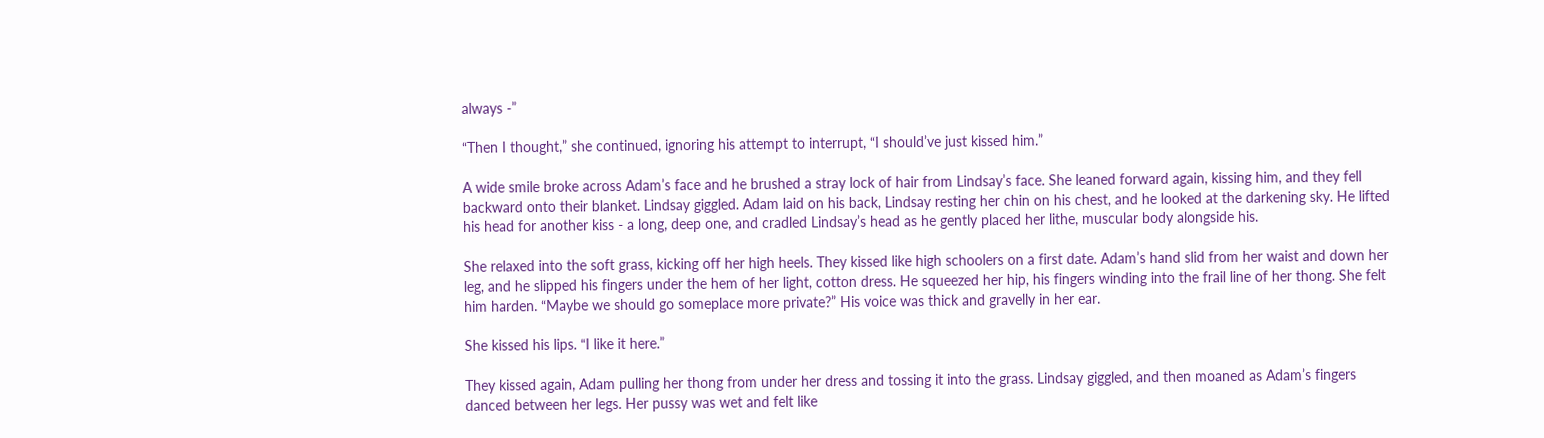always -”

“Then I thought,” she continued, ignoring his attempt to interrupt, “I should’ve just kissed him.”

A wide smile broke across Adam’s face and he brushed a stray lock of hair from Lindsay’s face. She leaned forward again, kissing him, and they fell backward onto their blanket. Lindsay giggled. Adam laid on his back, Lindsay resting her chin on his chest, and he looked at the darkening sky. He lifted his head for another kiss - a long, deep one, and cradled Lindsay’s head as he gently placed her lithe, muscular body alongside his.

She relaxed into the soft grass, kicking off her high heels. They kissed like high schoolers on a first date. Adam’s hand slid from her waist and down her leg, and he slipped his fingers under the hem of her light, cotton dress. He squeezed her hip, his fingers winding into the frail line of her thong. She felt him harden. “Maybe we should go someplace more private?” His voice was thick and gravelly in her ear.

She kissed his lips. “I like it here.”

They kissed again, Adam pulling her thong from under her dress and tossing it into the grass. Lindsay giggled, and then moaned as Adam’s fingers danced between her legs. Her pussy was wet and felt like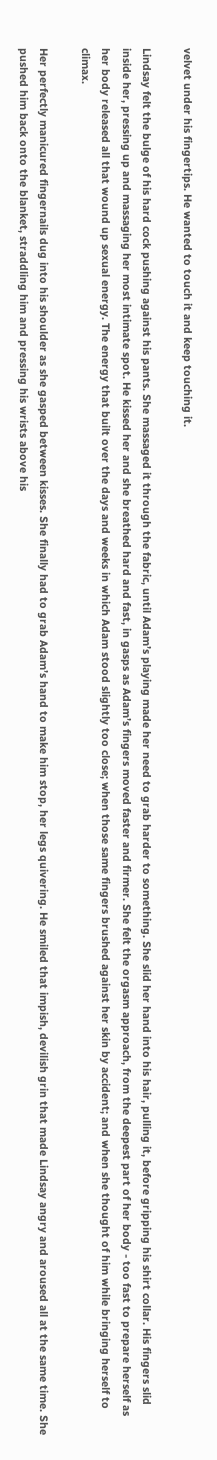velvet under his fingertips. He wanted to touch it and keep touching it.

Lindsay felt the bulge of his hard cock pushing against his pants. She massaged it through the fabric, until Adam’s playing made her need to grab harder to something. She slid her hand into his hair, pulling it, before gripping his shirt collar. His fingers slid inside her, pressing up and massaging her most intimate spot. He kissed her and she breathed hard and fast, in gasps as Adam’s fingers moved faster and firmer. She felt the orgasm approach, from the deepest part of her body - too fast to prepare herself as her body released all that wound up sexual energy. The energy that built over the days and weeks in which Adam stood slightly too close; when those same fingers brushed against her skin by accident; and when she thought of him while bringing herself to climax.

Her perfectly manicured fingernails dug into his shoulder as she gasped between kisses. She finally had to grab Adam’s hand to make him stop, her legs quivering. He smiled that impish, devilish grin that made Lindsay angry and aroused all at the same time. She pushed him back onto the blanket, straddling him and pressing his wrists above his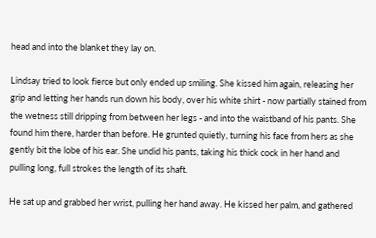head and into the blanket they lay on.

Lindsay tried to look fierce but only ended up smiling. She kissed him again, releasing her grip and letting her hands run down his body, over his white shirt - now partially stained from the wetness still dripping from between her legs - and into the waistband of his pants. She found him there, harder than before. He grunted quietly, turning his face from hers as she gently bit the lobe of his ear. She undid his pants, taking his thick cock in her hand and pulling long, full strokes the length of its shaft.

He sat up and grabbed her wrist, pulling her hand away. He kissed her palm, and gathered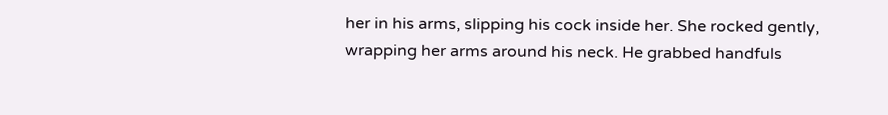her in his arms, slipping his cock inside her. She rocked gently, wrapping her arms around his neck. He grabbed handfuls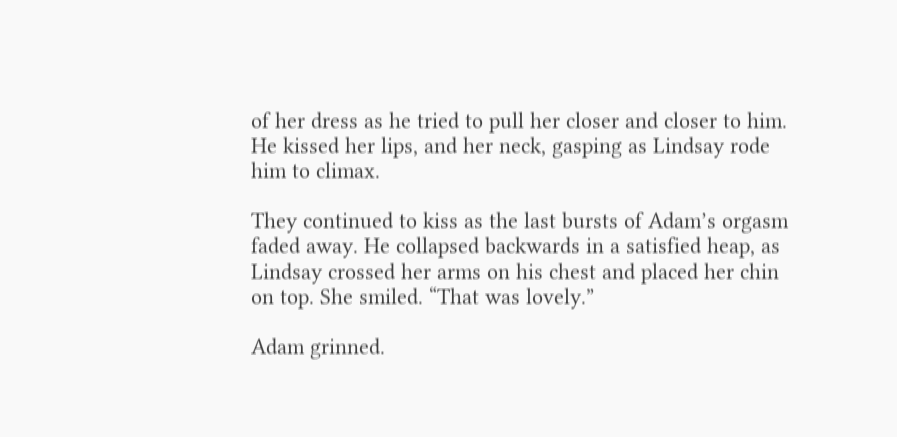of her dress as he tried to pull her closer and closer to him. He kissed her lips, and her neck, gasping as Lindsay rode him to climax.

They continued to kiss as the last bursts of Adam’s orgasm faded away. He collapsed backwards in a satisfied heap, as Lindsay crossed her arms on his chest and placed her chin on top. She smiled. “That was lovely.”

Adam grinned.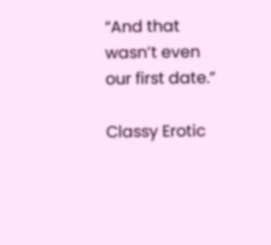“And that wasn’t even our first date.”

Classy Erotic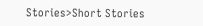Stories>Short Stories